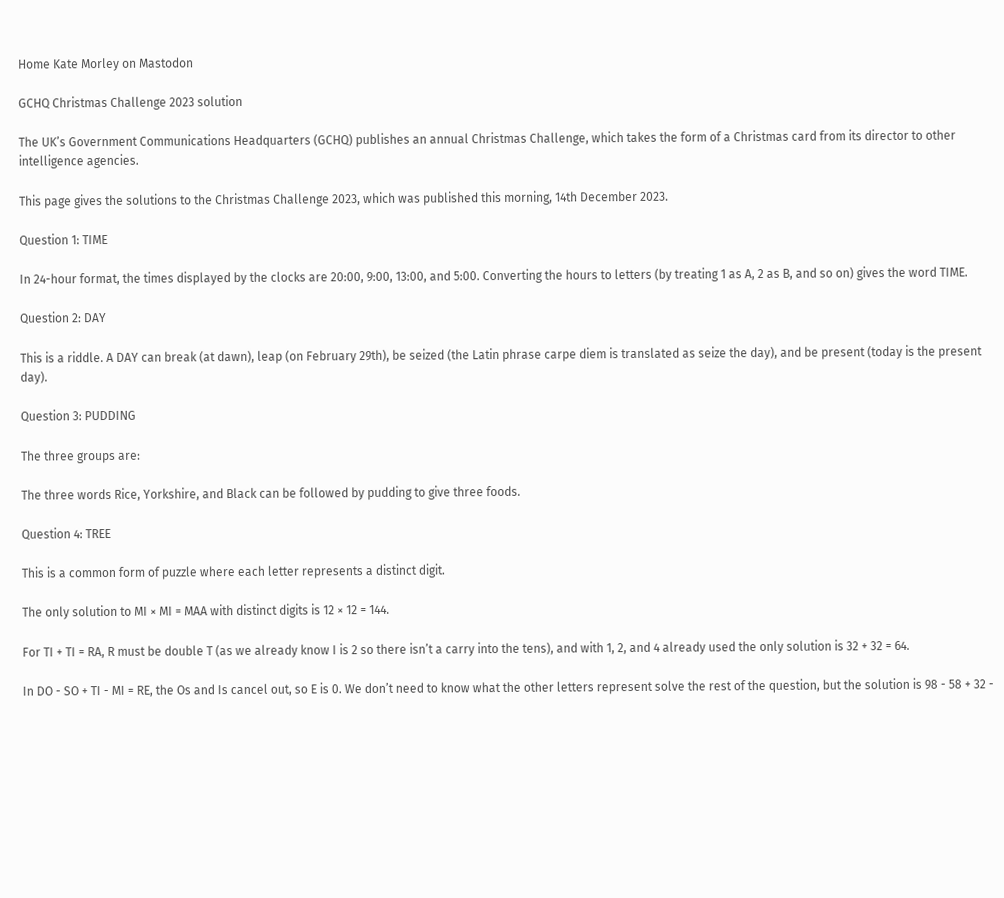Home Kate Morley on Mastodon

GCHQ Christmas Challenge 2023 solution

The UK’s Government Communications Headquarters (GCHQ) publishes an annual Christmas Challenge, which takes the form of a Christmas card from its director to other intelligence agencies.

This page gives the solutions to the Christmas Challenge 2023, which was published this morning, 14th December 2023.

Question 1: TIME

In 24-hour format, the times displayed by the clocks are 20:00, 9:00, 13:00, and 5:00. Converting the hours to letters (by treating 1 as A, 2 as B, and so on) gives the word TIME.

Question 2: DAY

This is a riddle. A DAY can break (at dawn), leap (on February 29th), be seized (the Latin phrase carpe diem is translated as seize the day), and be present (today is the present day).

Question 3: PUDDING

The three groups are:

The three words Rice, Yorkshire, and Black can be followed by pudding to give three foods.

Question 4: TREE

This is a common form of puzzle where each letter represents a distinct digit.

The only solution to MI × MI = MAA with distinct digits is 12 × 12 = 144.

For TI + TI = RA, R must be double T (as we already know I is 2 so there isn’t a carry into the tens), and with 1, 2, and 4 already used the only solution is 32 + 32 = 64.

In DO - SO + TI - MI = RE, the Os and Is cancel out, so E is 0. We don’t need to know what the other letters represent solve the rest of the question, but the solution is 98 - 58 + 32 -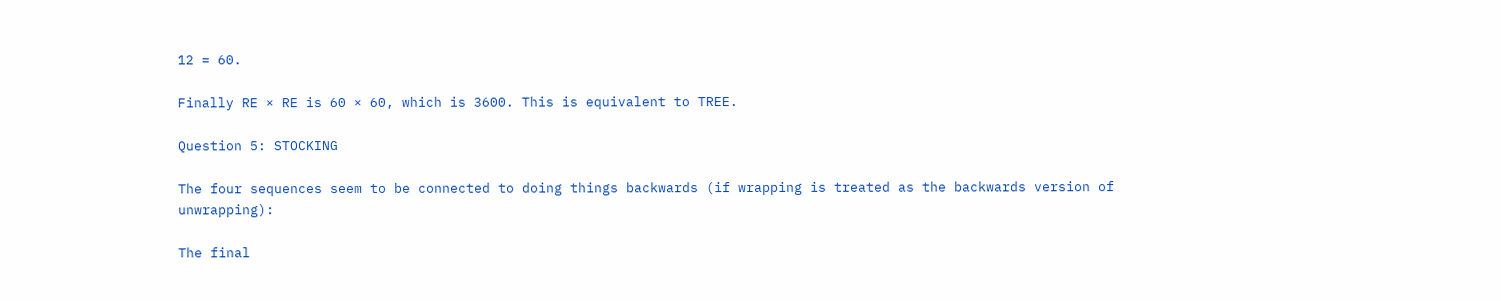12 = 60.

Finally RE × RE is 60 × 60, which is 3600. This is equivalent to TREE.

Question 5: STOCKING

The four sequences seem to be connected to doing things backwards (if wrapping is treated as the backwards version of unwrapping):

The final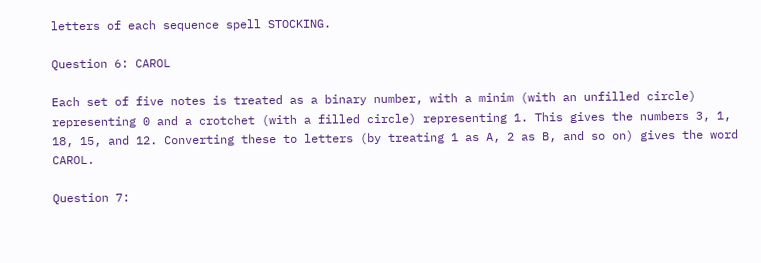letters of each sequence spell STOCKING.

Question 6: CAROL

Each set of five notes is treated as a binary number, with a minim (with an unfilled circle) representing 0 and a crotchet (with a filled circle) representing 1. This gives the numbers 3, 1, 18, 15, and 12. Converting these to letters (by treating 1 as A, 2 as B, and so on) gives the word CAROL.

Question 7: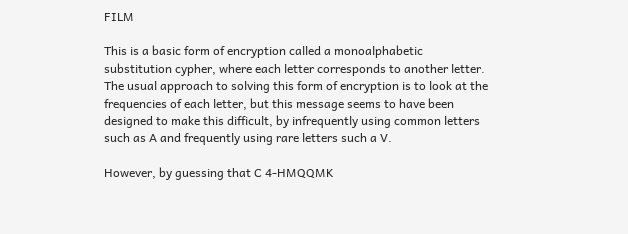FILM

This is a basic form of encryption called a monoalphabetic substitution cypher, where each letter corresponds to another letter. The usual approach to solving this form of encryption is to look at the frequencies of each letter, but this message seems to have been designed to make this difficult, by infrequently using common letters such as A and frequently using rare letters such a V.

However, by guessing that C 4-HMQQMK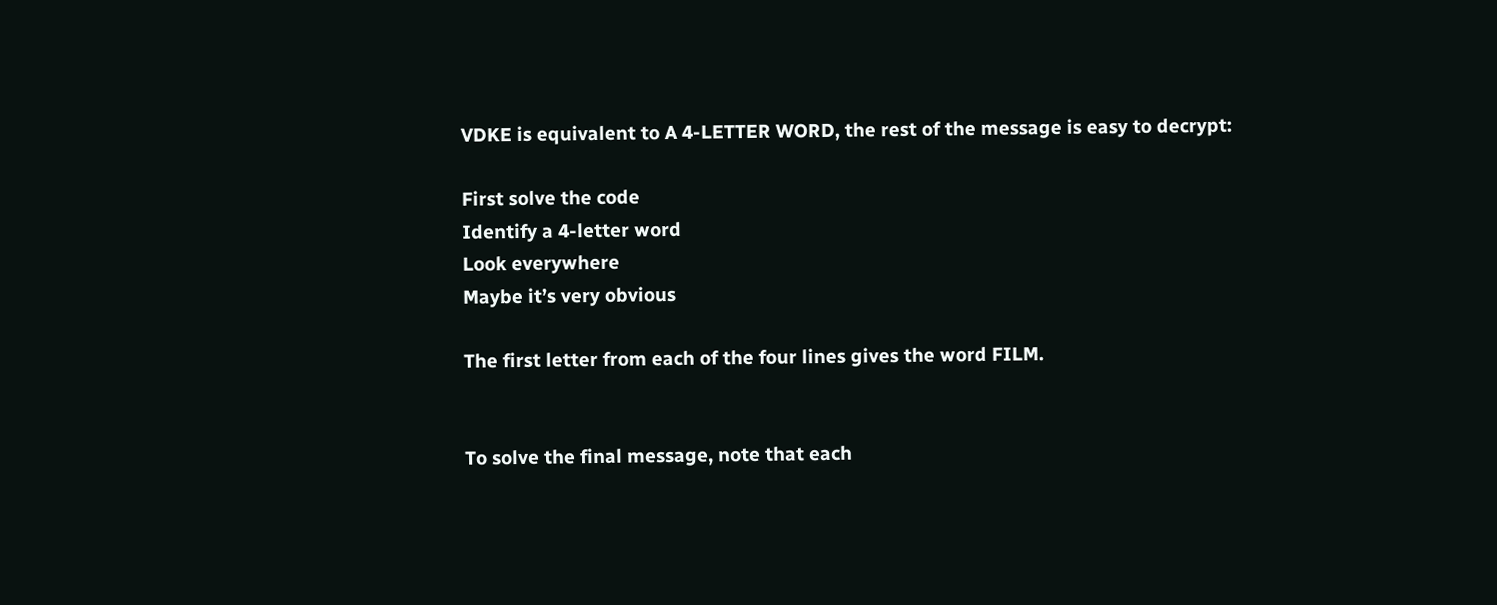VDKE is equivalent to A 4-LETTER WORD, the rest of the message is easy to decrypt:

First solve the code
Identify a 4-letter word
Look everywhere
Maybe it’s very obvious

The first letter from each of the four lines gives the word FILM.


To solve the final message, note that each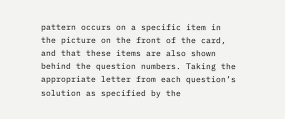pattern occurs on a specific item in the picture on the front of the card, and that these items are also shown behind the question numbers. Taking the appropriate letter from each question’s solution as specified by the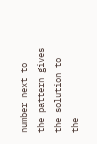number next to the pattern gives the solution to the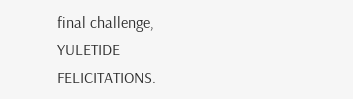final challenge, YULETIDE FELICITATIONS.